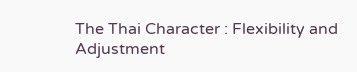The Thai Character : Flexibility and Adjustment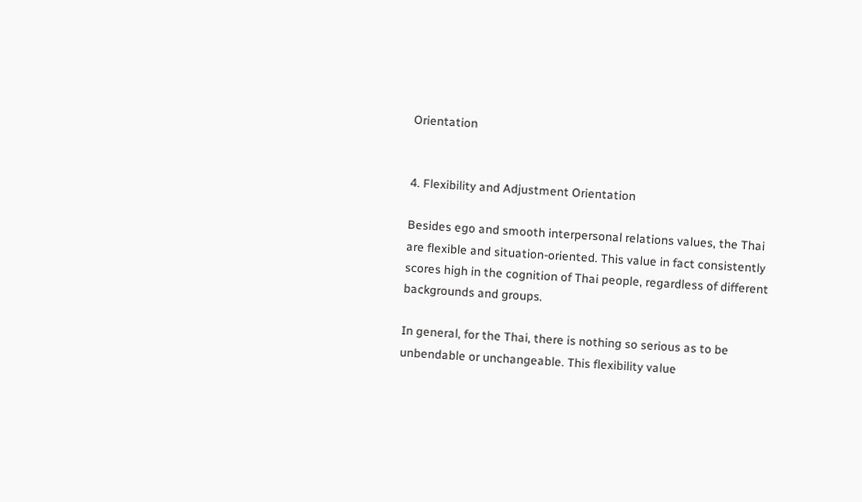Orientation


4. Flexibility and Adjustment Orientation

Besides ego and smooth interpersonal relations values, the Thai are flexible and situation-oriented. This value in fact consistently scores high in the cognition of Thai people, regardless of different backgrounds and groups.

In general, for the Thai, there is nothing so serious as to be unbendable or unchangeable. This flexibility value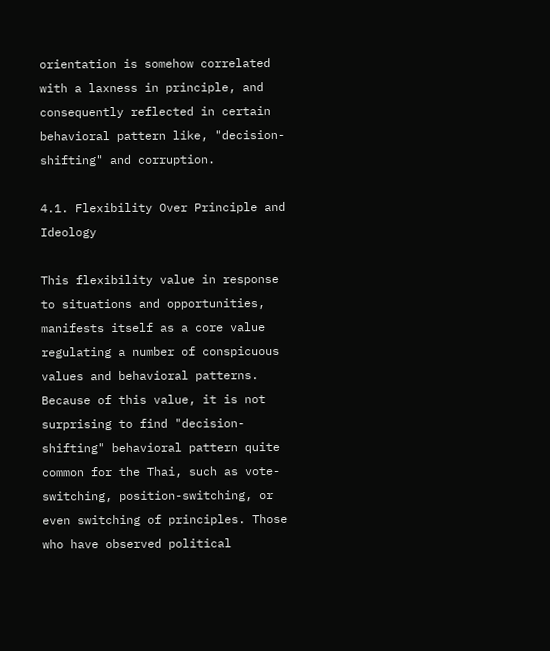orientation is somehow correlated with a laxness in principle, and consequently reflected in certain behavioral pattern like, "decision-shifting" and corruption.

4.1. Flexibility Over Principle and Ideology

This flexibility value in response to situations and opportunities, manifests itself as a core value regulating a number of conspicuous values and behavioral patterns. Because of this value, it is not surprising to find "decision-shifting" behavioral pattern quite common for the Thai, such as vote-switching, position-switching, or even switching of principles. Those who have observed political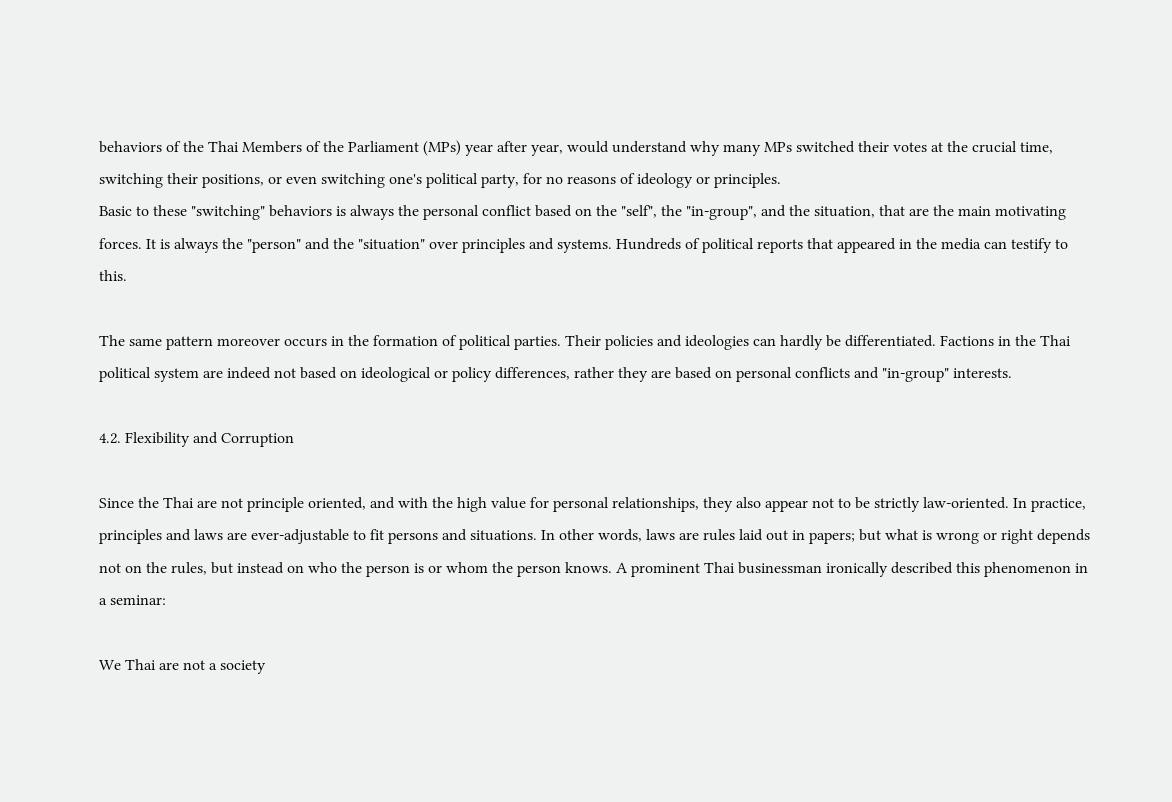behaviors of the Thai Members of the Parliament (MPs) year after year, would understand why many MPs switched their votes at the crucial time, switching their positions, or even switching one's political party, for no reasons of ideology or principles.
Basic to these "switching" behaviors is always the personal conflict based on the "self", the "in-group", and the situation, that are the main motivating forces. It is always the "person" and the "situation" over principles and systems. Hundreds of political reports that appeared in the media can testify to this.

The same pattern moreover occurs in the formation of political parties. Their policies and ideologies can hardly be differentiated. Factions in the Thai political system are indeed not based on ideological or policy differences, rather they are based on personal conflicts and "in-group" interests.

4.2. Flexibility and Corruption

Since the Thai are not principle oriented, and with the high value for personal relationships, they also appear not to be strictly law-oriented. In practice, principles and laws are ever-adjustable to fit persons and situations. In other words, laws are rules laid out in papers; but what is wrong or right depends not on the rules, but instead on who the person is or whom the person knows. A prominent Thai businessman ironically described this phenomenon in a seminar:

We Thai are not a society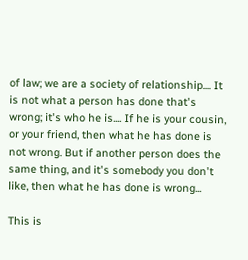of law; we are a society of relationship.... It is not what a person has done that's wrong; it's who he is.... If he is your cousin, or your friend, then what he has done is not wrong. But if another person does the same thing, and it's somebody you don't like, then what he has done is wrong...

This is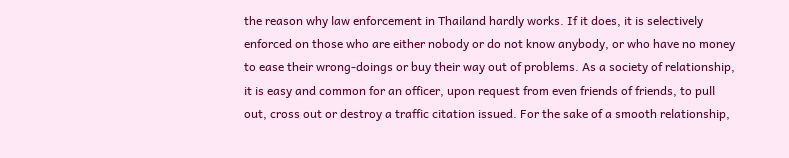the reason why law enforcement in Thailand hardly works. If it does, it is selectively enforced on those who are either nobody or do not know anybody, or who have no money to ease their wrong-doings or buy their way out of problems. As a society of relationship, it is easy and common for an officer, upon request from even friends of friends, to pull out, cross out or destroy a traffic citation issued. For the sake of a smooth relationship,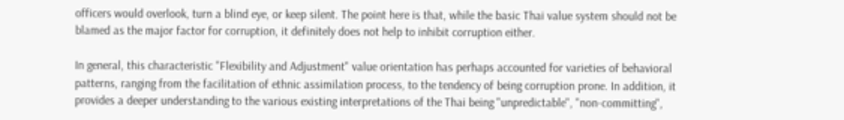officers would overlook, turn a blind eye, or keep silent. The point here is that, while the basic Thai value system should not be blamed as the major factor for corruption, it definitely does not help to inhibit corruption either.

In general, this characteristic "Flexibility and Adjustment" value orientation has perhaps accounted for varieties of behavioral patterns, ranging from the facilitation of ethnic assimilation process, to the tendency of being corruption prone. In addition, it provides a deeper understanding to the various existing interpretations of the Thai being "unpredictable", "non-committing",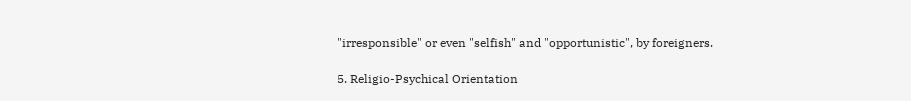"irresponsible" or even "selfish" and "opportunistic", by foreigners.

5. Religio-Psychical Orientation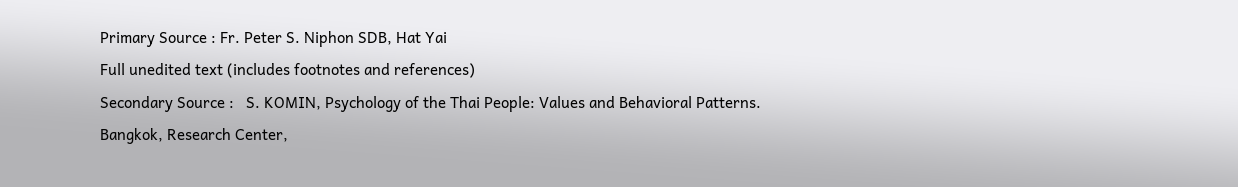Primary Source : Fr. Peter S. Niphon SDB, Hat Yai
Full unedited text (includes footnotes and references)
Secondary Source :   S. KOMIN, Psychology of the Thai People: Values and Behavioral Patterns. Bangkok, Research Center,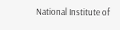National Institute of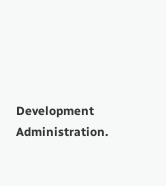Development Administration.